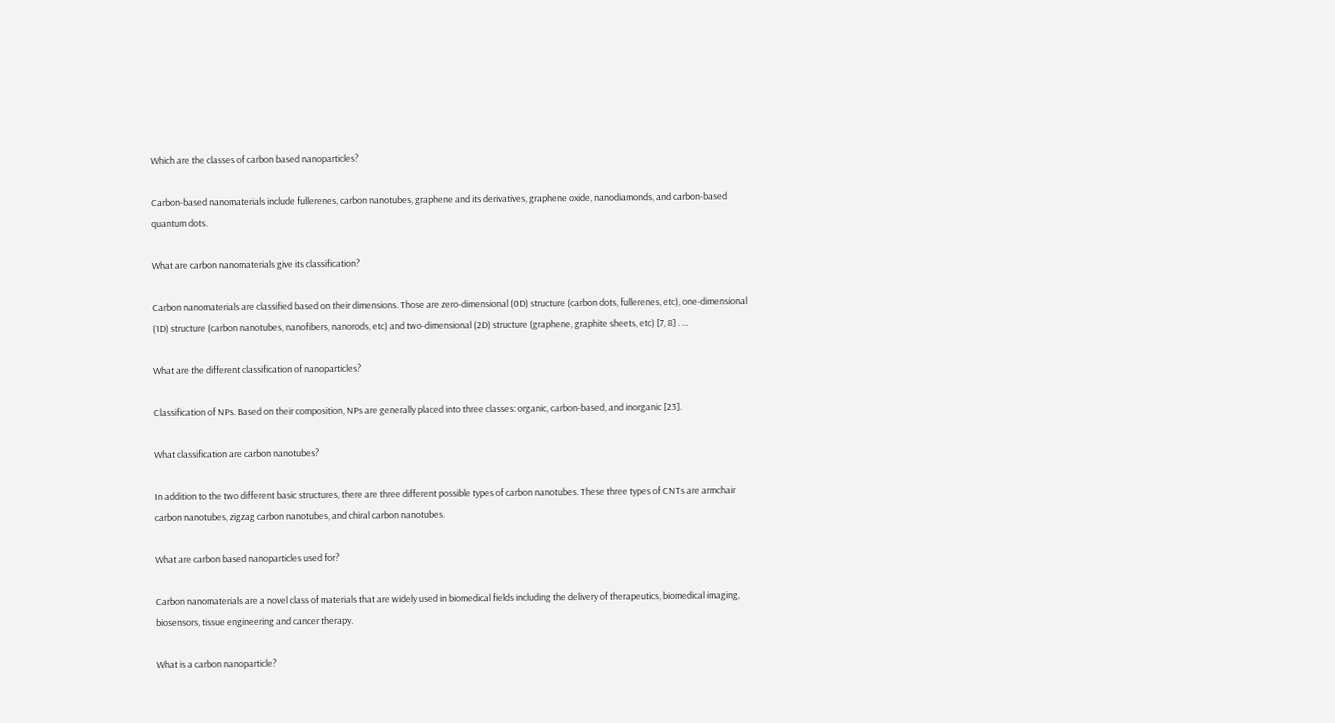Which are the classes of carbon based nanoparticles?

Carbon-based nanomaterials include fullerenes, carbon nanotubes, graphene and its derivatives, graphene oxide, nanodiamonds, and carbon-based quantum dots.

What are carbon nanomaterials give its classification?

Carbon nanomaterials are classified based on their dimensions. Those are zero-dimensional (0D) structure (carbon dots, fullerenes, etc), one-dimensional (1D) structure (carbon nanotubes, nanofibers, nanorods, etc) and two-dimensional (2D) structure (graphene, graphite sheets, etc) [7, 8] . …

What are the different classification of nanoparticles?

Classification of NPs. Based on their composition, NPs are generally placed into three classes: organic, carbon-based, and inorganic [23].

What classification are carbon nanotubes?

In addition to the two different basic structures, there are three different possible types of carbon nanotubes. These three types of CNTs are armchair carbon nanotubes, zigzag carbon nanotubes, and chiral carbon nanotubes.

What are carbon based nanoparticles used for?

Carbon nanomaterials are a novel class of materials that are widely used in biomedical fields including the delivery of therapeutics, biomedical imaging, biosensors, tissue engineering and cancer therapy.

What is a carbon nanoparticle?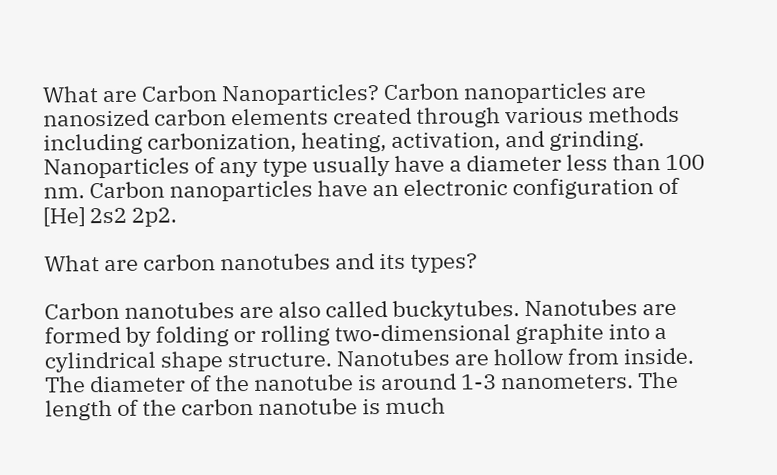What are Carbon Nanoparticles? Carbon nanoparticles are nanosized carbon elements created through various methods including carbonization, heating, activation, and grinding. Nanoparticles of any type usually have a diameter less than 100 nm. Carbon nanoparticles have an electronic configuration of [He] 2s2 2p2.

What are carbon nanotubes and its types?

Carbon nanotubes are also called buckytubes. Nanotubes are formed by folding or rolling two-dimensional graphite into a cylindrical shape structure. Nanotubes are hollow from inside. The diameter of the nanotube is around 1-3 nanometers. The length of the carbon nanotube is much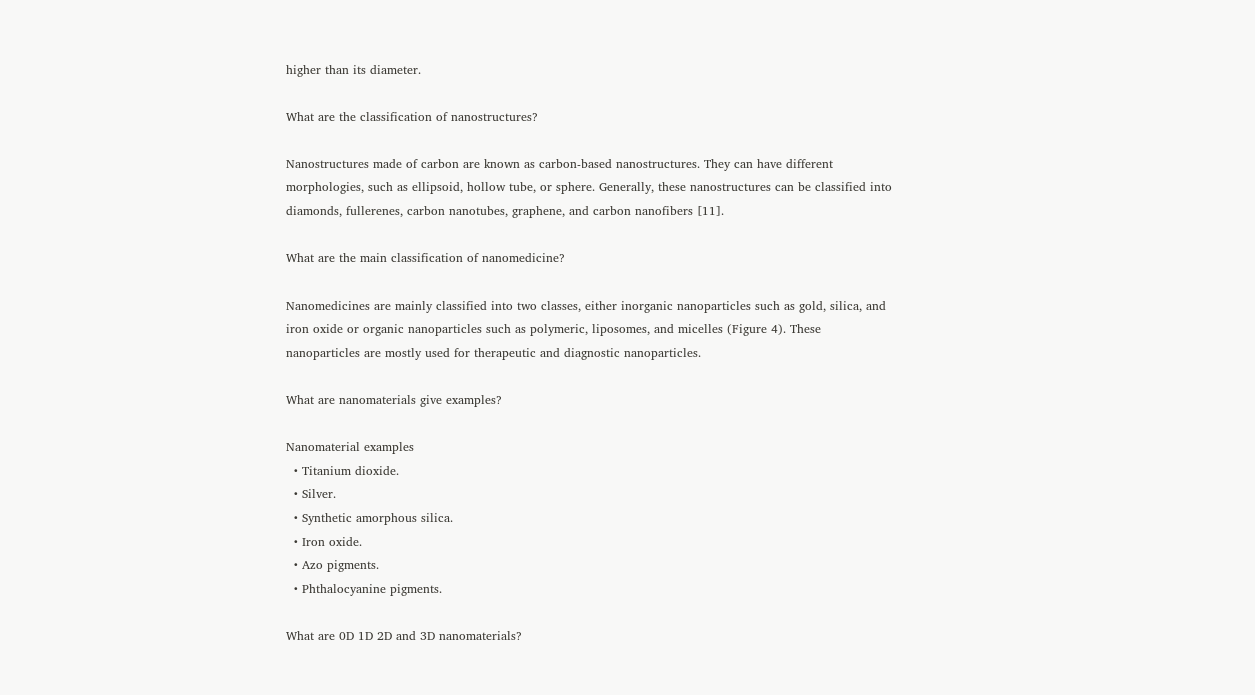higher than its diameter.

What are the classification of nanostructures?

Nanostructures made of carbon are known as carbon-based nanostructures. They can have different morphologies, such as ellipsoid, hollow tube, or sphere. Generally, these nanostructures can be classified into diamonds, fullerenes, carbon nanotubes, graphene, and carbon nanofibers [11].

What are the main classification of nanomedicine?

Nanomedicines are mainly classified into two classes, either inorganic nanoparticles such as gold, silica, and iron oxide or organic nanoparticles such as polymeric, liposomes, and micelles (Figure 4). These nanoparticles are mostly used for therapeutic and diagnostic nanoparticles.

What are nanomaterials give examples?

Nanomaterial examples
  • Titanium dioxide.
  • Silver.
  • Synthetic amorphous silica.
  • Iron oxide.
  • Azo pigments.
  • Phthalocyanine pigments.

What are 0D 1D 2D and 3D nanomaterials?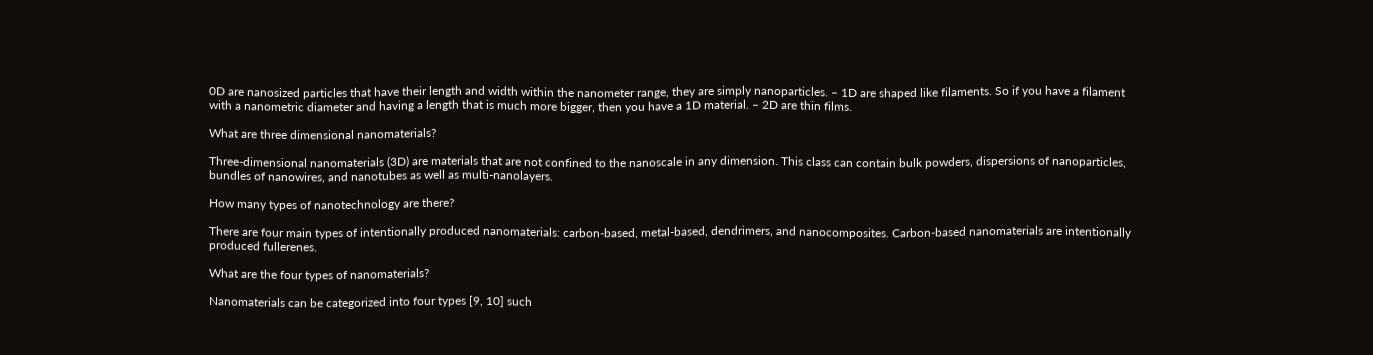0D are nanosized particles that have their length and width within the nanometer range, they are simply nanoparticles. – 1D are shaped like filaments. So if you have a filament with a nanometric diameter and having a length that is much more bigger, then you have a 1D material. – 2D are thin films.

What are three dimensional nanomaterials?

Three-dimensional nanomaterials (3D) are materials that are not confined to the nanoscale in any dimension. This class can contain bulk powders, dispersions of nanoparticles, bundles of nanowires, and nanotubes as well as multi-nanolayers.

How many types of nanotechnology are there?

There are four main types of intentionally produced nanomaterials: carbon-based, metal-based, dendrimers, and nanocomposites. Carbon-based nanomaterials are intentionally produced fullerenes.

What are the four types of nanomaterials?

Nanomaterials can be categorized into four types [9, 10] such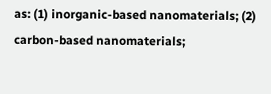as: (1) inorganic-based nanomaterials; (2) carbon-based nanomaterials;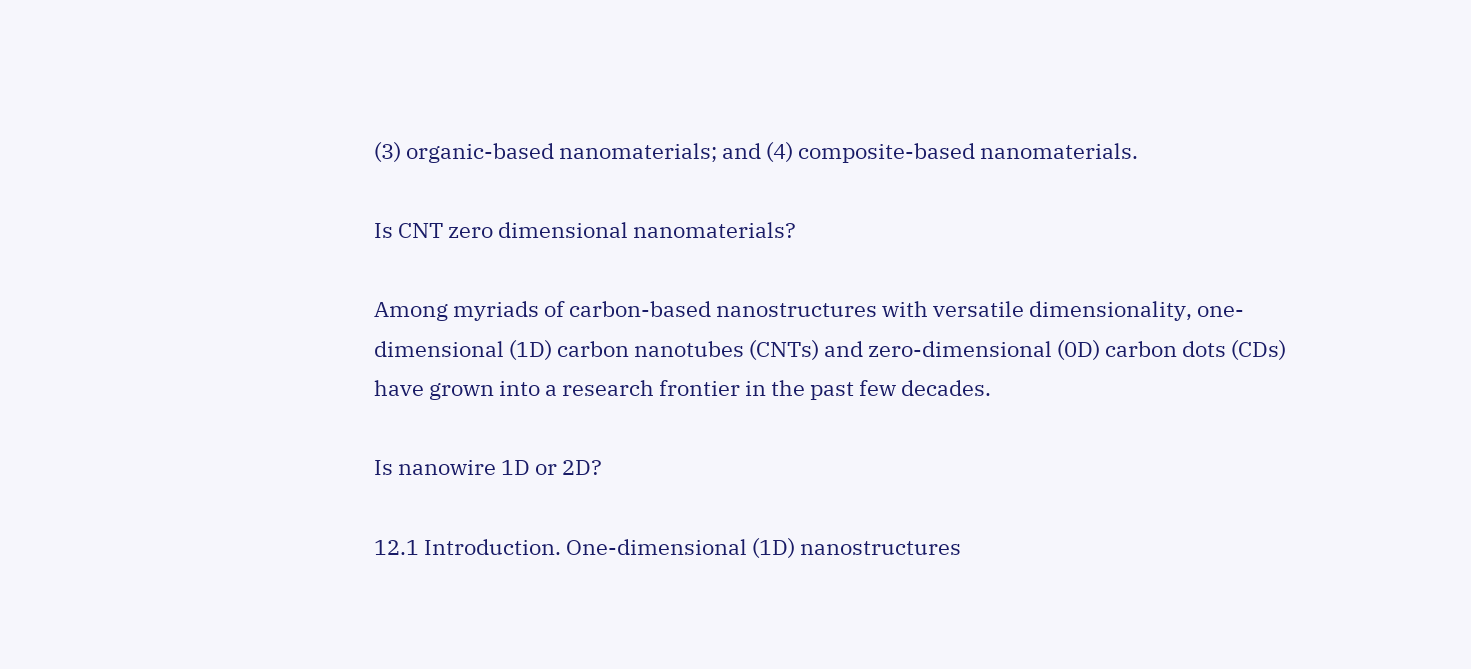(3) organic-based nanomaterials; and (4) composite-based nanomaterials.

Is CNT zero dimensional nanomaterials?

Among myriads of carbon-based nanostructures with versatile dimensionality, one-dimensional (1D) carbon nanotubes (CNTs) and zero-dimensional (0D) carbon dots (CDs) have grown into a research frontier in the past few decades.

Is nanowire 1D or 2D?

12.1 Introduction. One-dimensional (1D) nanostructures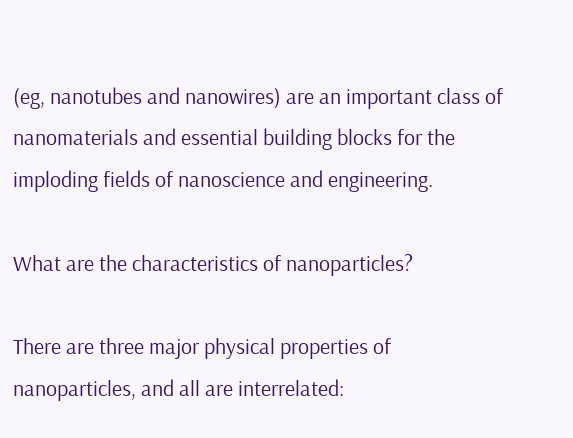(eg, nanotubes and nanowires) are an important class of nanomaterials and essential building blocks for the imploding fields of nanoscience and engineering.

What are the characteristics of nanoparticles?

There are three major physical properties of nanoparticles, and all are interrelated: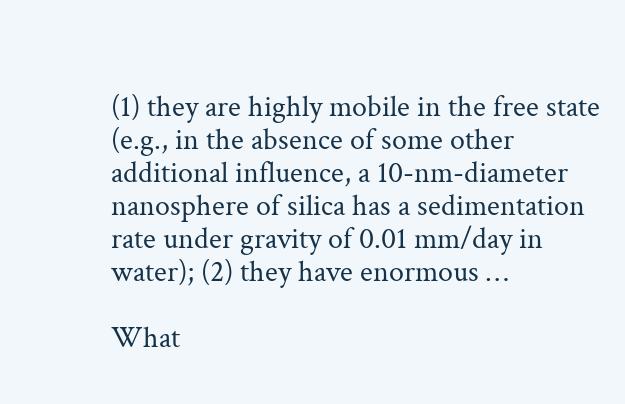(1) they are highly mobile in the free state (e.g., in the absence of some other additional influence, a 10-nm-diameter nanosphere of silica has a sedimentation rate under gravity of 0.01 mm/day in water); (2) they have enormous …

What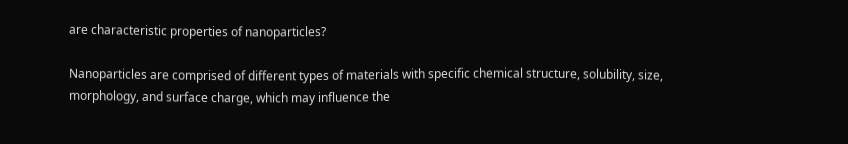are characteristic properties of nanoparticles?

Nanoparticles are comprised of different types of materials with specific chemical structure, solubility, size, morphology, and surface charge, which may influence the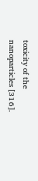toxicity of the nanoparticles [316].